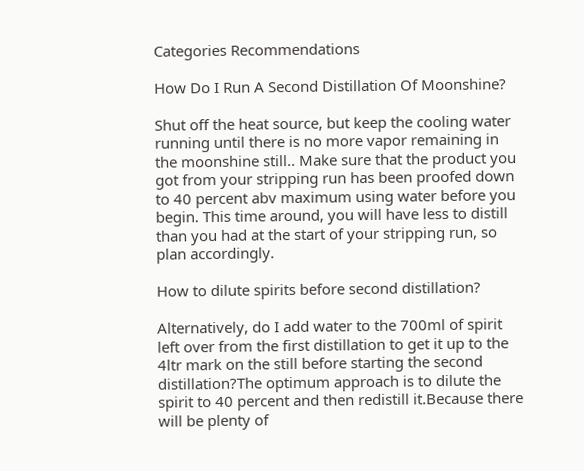Categories Recommendations

How Do I Run A Second Distillation Of Moonshine?

Shut off the heat source, but keep the cooling water running until there is no more vapor remaining in the moonshine still.. Make sure that the product you got from your stripping run has been proofed down to 40 percent abv maximum using water before you begin. This time around, you will have less to distill than you had at the start of your stripping run, so plan accordingly.

How to dilute spirits before second distillation?

Alternatively, do I add water to the 700ml of spirit left over from the first distillation to get it up to the 4ltr mark on the still before starting the second distillation?The optimum approach is to dilute the spirit to 40 percent and then redistill it.Because there will be plenty of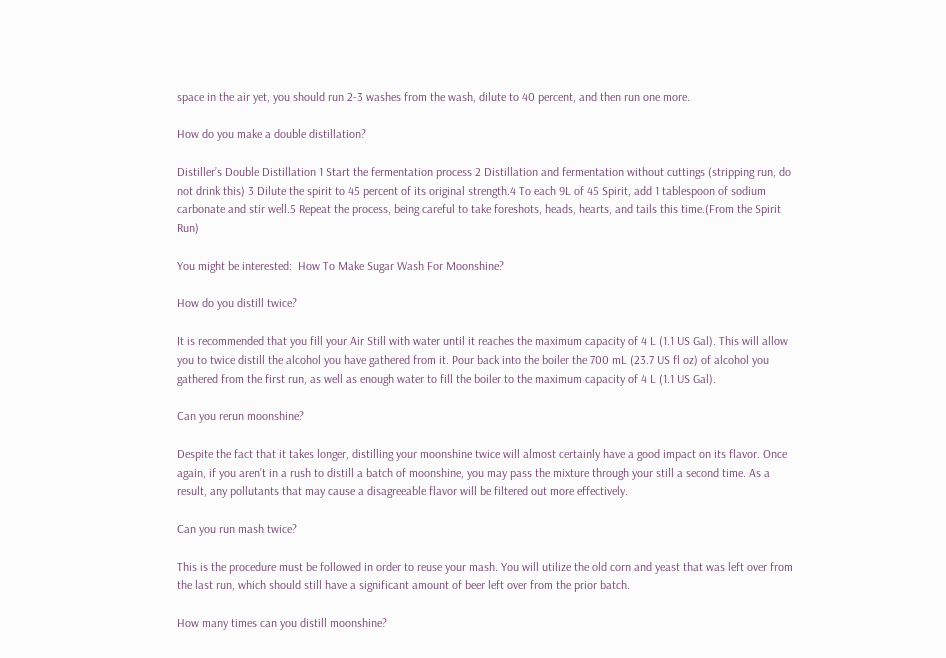space in the air yet, you should run 2-3 washes from the wash, dilute to 40 percent, and then run one more.

How do you make a double distillation?

Distiller’s Double Distillation 1 Start the fermentation process 2 Distillation and fermentation without cuttings (stripping run, do not drink this) 3 Dilute the spirit to 45 percent of its original strength.4 To each 9L of 45 Spirit, add 1 tablespoon of sodium carbonate and stir well.5 Repeat the process, being careful to take foreshots, heads, hearts, and tails this time.(From the Spirit Run)

You might be interested:  How To Make Sugar Wash For Moonshine?

How do you distill twice?

It is recommended that you fill your Air Still with water until it reaches the maximum capacity of 4 L (1.1 US Gal). This will allow you to twice distill the alcohol you have gathered from it. Pour back into the boiler the 700 mL (23.7 US fl oz) of alcohol you gathered from the first run, as well as enough water to fill the boiler to the maximum capacity of 4 L (1.1 US Gal).

Can you rerun moonshine?

Despite the fact that it takes longer, distilling your moonshine twice will almost certainly have a good impact on its flavor. Once again, if you aren’t in a rush to distill a batch of moonshine, you may pass the mixture through your still a second time. As a result, any pollutants that may cause a disagreeable flavor will be filtered out more effectively.

Can you run mash twice?

This is the procedure must be followed in order to reuse your mash. You will utilize the old corn and yeast that was left over from the last run, which should still have a significant amount of beer left over from the prior batch.

How many times can you distill moonshine?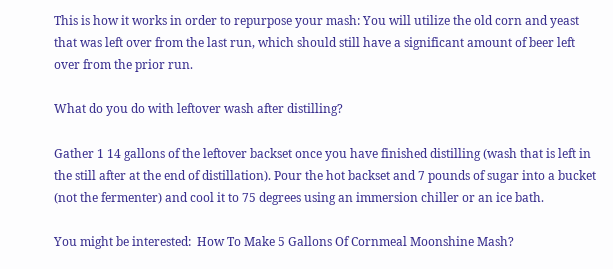This is how it works in order to repurpose your mash: You will utilize the old corn and yeast that was left over from the last run, which should still have a significant amount of beer left over from the prior run.

What do you do with leftover wash after distilling?

Gather 1 14 gallons of the leftover backset once you have finished distilling (wash that is left in the still after at the end of distillation). Pour the hot backset and 7 pounds of sugar into a bucket (not the fermenter) and cool it to 75 degrees using an immersion chiller or an ice bath.

You might be interested:  How To Make 5 Gallons Of Cornmeal Moonshine Mash?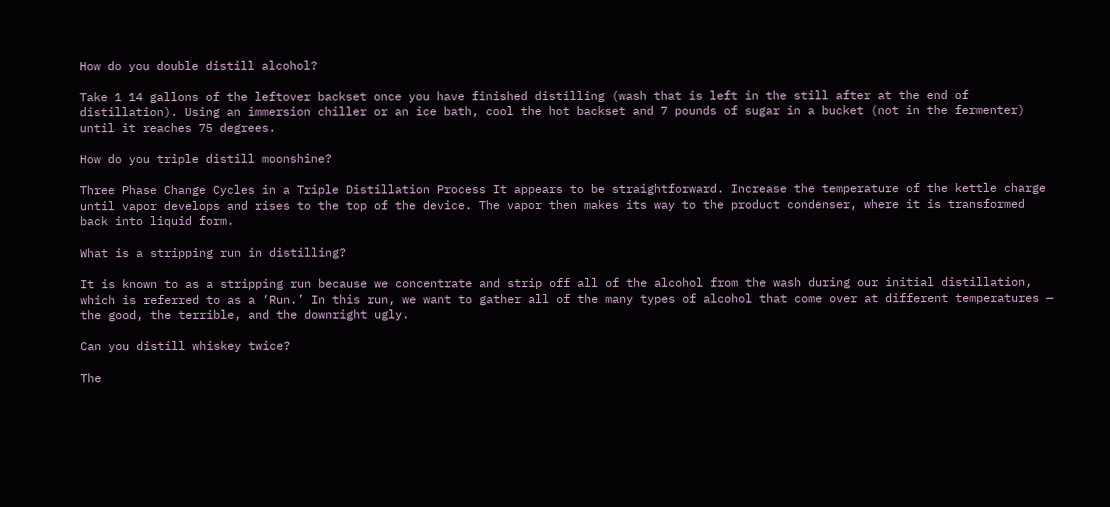How do you double distill alcohol?

Take 1 14 gallons of the leftover backset once you have finished distilling (wash that is left in the still after at the end of distillation). Using an immersion chiller or an ice bath, cool the hot backset and 7 pounds of sugar in a bucket (not in the fermenter) until it reaches 75 degrees.

How do you triple distill moonshine?

Three Phase Change Cycles in a Triple Distillation Process It appears to be straightforward. Increase the temperature of the kettle charge until vapor develops and rises to the top of the device. The vapor then makes its way to the product condenser, where it is transformed back into liquid form.

What is a stripping run in distilling?

It is known to as a stripping run because we concentrate and strip off all of the alcohol from the wash during our initial distillation, which is referred to as a ‘Run.’ In this run, we want to gather all of the many types of alcohol that come over at different temperatures — the good, the terrible, and the downright ugly.

Can you distill whiskey twice?

The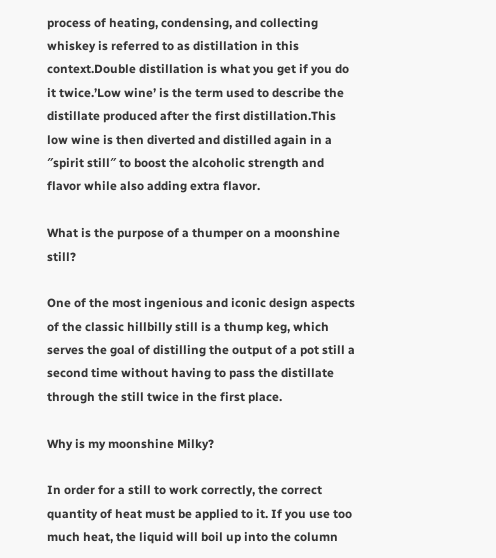process of heating, condensing, and collecting whiskey is referred to as distillation in this context.Double distillation is what you get if you do it twice.’Low wine’ is the term used to describe the distillate produced after the first distillation.This low wine is then diverted and distilled again in a ″spirit still″ to boost the alcoholic strength and flavor while also adding extra flavor.

What is the purpose of a thumper on a moonshine still?

One of the most ingenious and iconic design aspects of the classic hillbilly still is a thump keg, which serves the goal of distilling the output of a pot still a second time without having to pass the distillate through the still twice in the first place.

Why is my moonshine Milky?

In order for a still to work correctly, the correct quantity of heat must be applied to it. If you use too much heat, the liquid will boil up into the column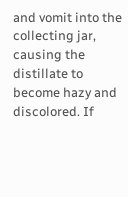and vomit into the collecting jar, causing the distillate to become hazy and discolored. If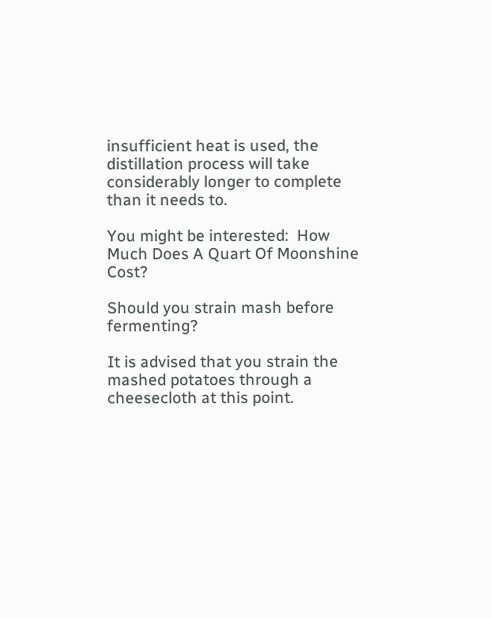insufficient heat is used, the distillation process will take considerably longer to complete than it needs to.

You might be interested:  How Much Does A Quart Of Moonshine Cost?

Should you strain mash before fermenting?

It is advised that you strain the mashed potatoes through a cheesecloth at this point.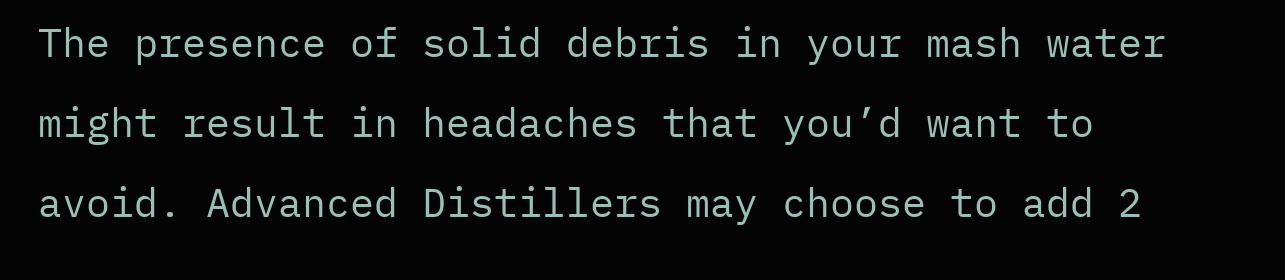The presence of solid debris in your mash water might result in headaches that you’d want to avoid. Advanced Distillers may choose to add 2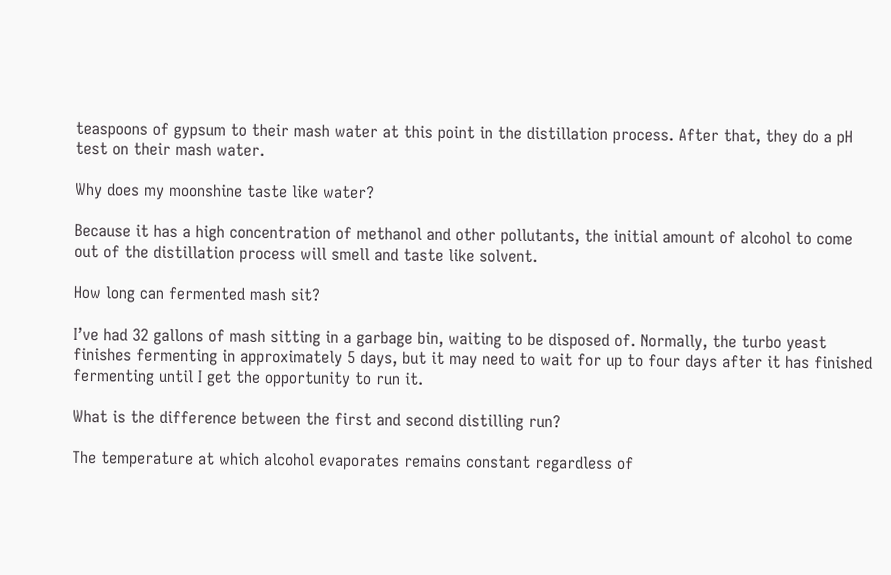teaspoons of gypsum to their mash water at this point in the distillation process. After that, they do a pH test on their mash water.

Why does my moonshine taste like water?

Because it has a high concentration of methanol and other pollutants, the initial amount of alcohol to come out of the distillation process will smell and taste like solvent.

How long can fermented mash sit?

I’ve had 32 gallons of mash sitting in a garbage bin, waiting to be disposed of. Normally, the turbo yeast finishes fermenting in approximately 5 days, but it may need to wait for up to four days after it has finished fermenting until I get the opportunity to run it.

What is the difference between the first and second distilling run?

The temperature at which alcohol evaporates remains constant regardless of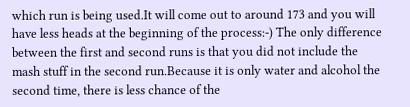which run is being used.It will come out to around 173 and you will have less heads at the beginning of the process:-) The only difference between the first and second runs is that you did not include the mash stuff in the second run.Because it is only water and alcohol the second time, there is less chance of the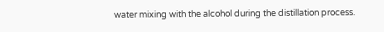water mixing with the alcohol during the distillation process.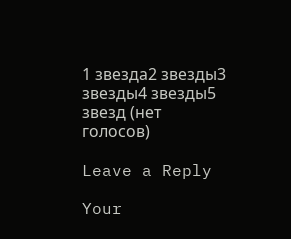1 звезда2 звезды3 звезды4 звезды5 звезд (нет голосов)

Leave a Reply

Your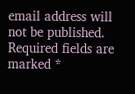email address will not be published. Required fields are marked *